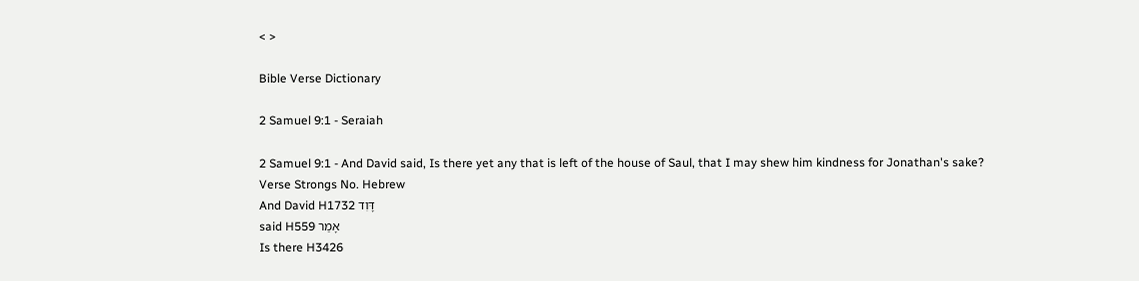< >

Bible Verse Dictionary

2 Samuel 9:1 - Seraiah

2 Samuel 9:1 - And David said, Is there yet any that is left of the house of Saul, that I may shew him kindness for Jonathan's sake?
Verse Strongs No. Hebrew
And David H1732 דָּוִד
said H559 אָמַר
Is there H3426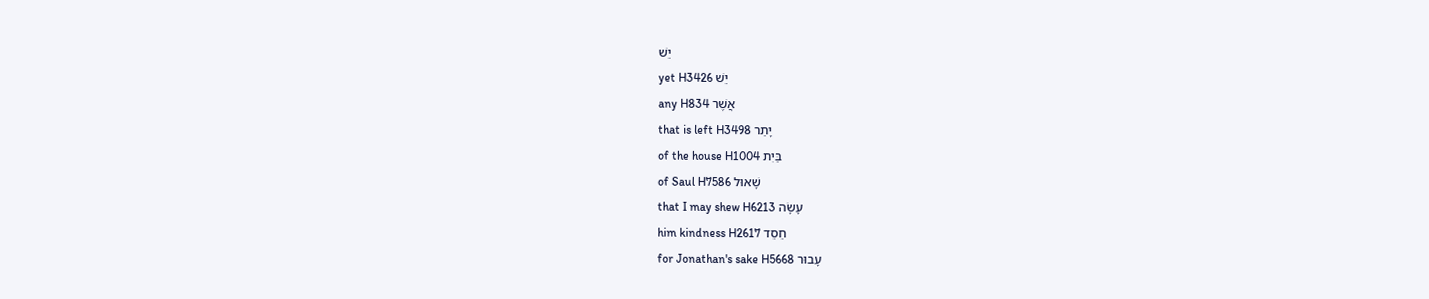יֵשׁ
yet H3426 יֵשׁ
any H834 אֲשֶׁר
that is left H3498 יָתַר
of the house H1004 בַּיִת
of Saul H7586 שָׁאוּל
that I may shew H6213 עָשָׂה
him kindness H2617 חֵסֵד
for Jonathan's sake H5668 עָבוּר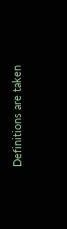Definitions are taken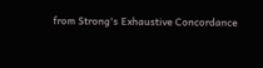from Strong's Exhaustive Concordance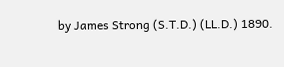by James Strong (S.T.D.) (LL.D.) 1890.